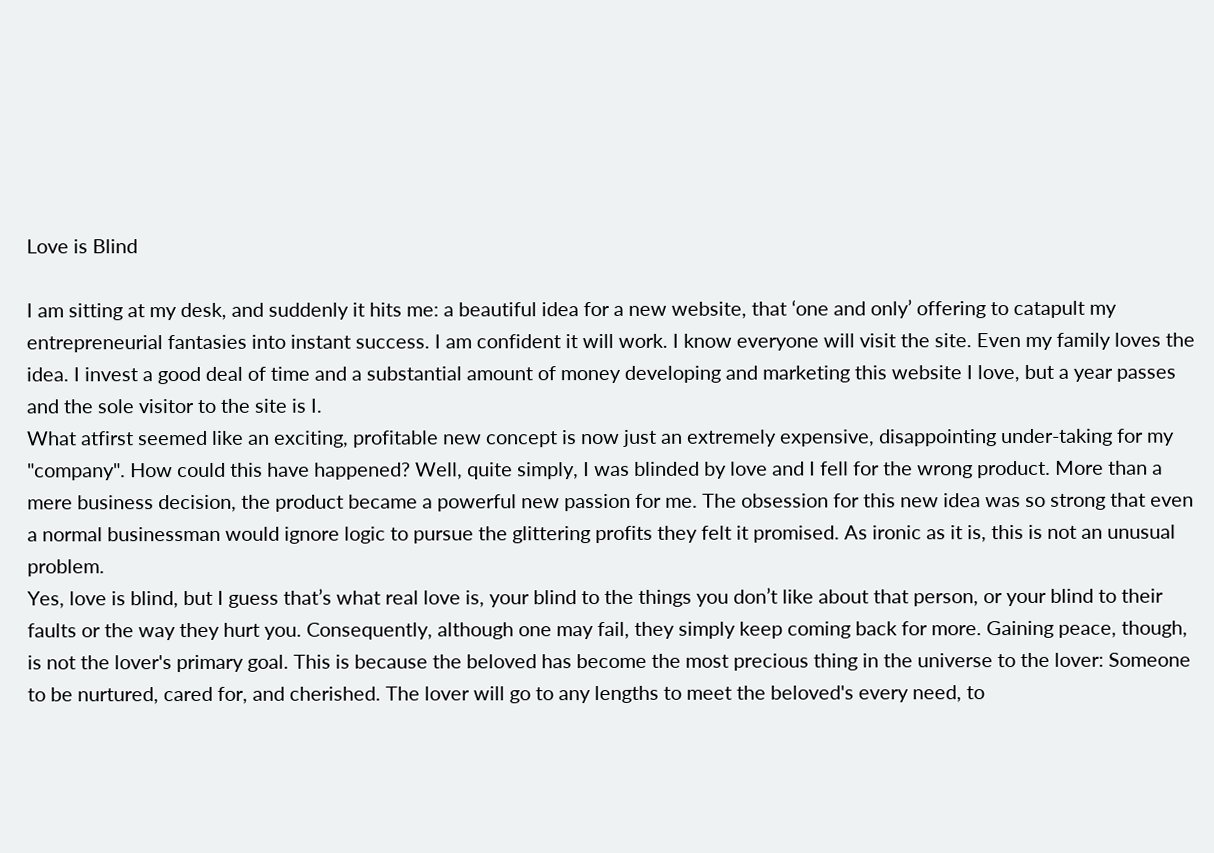Love is Blind

I am sitting at my desk, and suddenly it hits me: a beautiful idea for a new website, that ‘one and only’ offering to catapult my entrepreneurial fantasies into instant success. I am confident it will work. I know everyone will visit the site. Even my family loves the idea. I invest a good deal of time and a substantial amount of money developing and marketing this website I love, but a year passes and the sole visitor to the site is I.
What atfirst seemed like an exciting, profitable new concept is now just an extremely expensive, disappointing under-taking for my "company". How could this have happened? Well, quite simply, I was blinded by love and I fell for the wrong product. More than a mere business decision, the product became a powerful new passion for me. The obsession for this new idea was so strong that even a normal businessman would ignore logic to pursue the glittering profits they felt it promised. As ironic as it is, this is not an unusual problem.
Yes, love is blind, but I guess that’s what real love is, your blind to the things you don’t like about that person, or your blind to their faults or the way they hurt you. Consequently, although one may fail, they simply keep coming back for more. Gaining peace, though, is not the lover's primary goal. This is because the beloved has become the most precious thing in the universe to the lover: Someone to be nurtured, cared for, and cherished. The lover will go to any lengths to meet the beloved's every need, to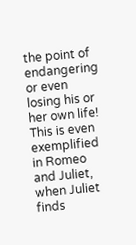the point of endangering or even losing his or her own life! This is even exemplified in Romeo and Juliet, when Juliet finds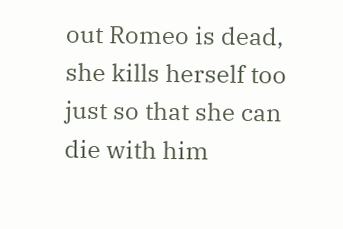out Romeo is dead, she kills herself too just so that she can die with him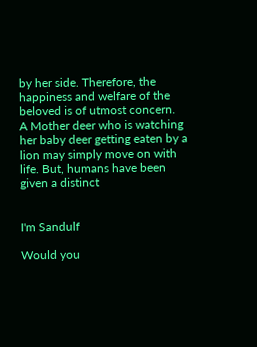by her side. Therefore, the happiness and welfare of the beloved is of utmost concern.
A Mother deer who is watching her baby deer getting eaten by a lion may simply move on with life. But, humans have been given a distinct


I'm Sandulf

Would you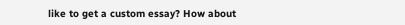like to get a custom essay? How about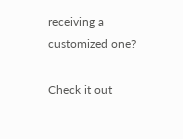receiving a customized one?

Check it out